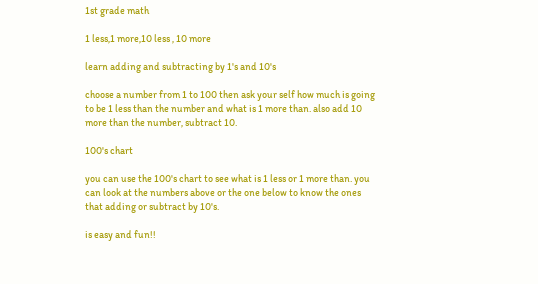1st grade math

1 less,1 more,10 less , 10 more

learn adding and subtracting by 1's and 10's

choose a number from 1 to 100 then ask your self how much is going to be 1 less than the number and what is 1 more than. also add 10 more than the number, subtract 10.

100's chart

you can use the 100's chart to see what is 1 less or 1 more than. you can look at the numbers above or the one below to know the ones that adding or subtract by 10's.

is easy and fun!!